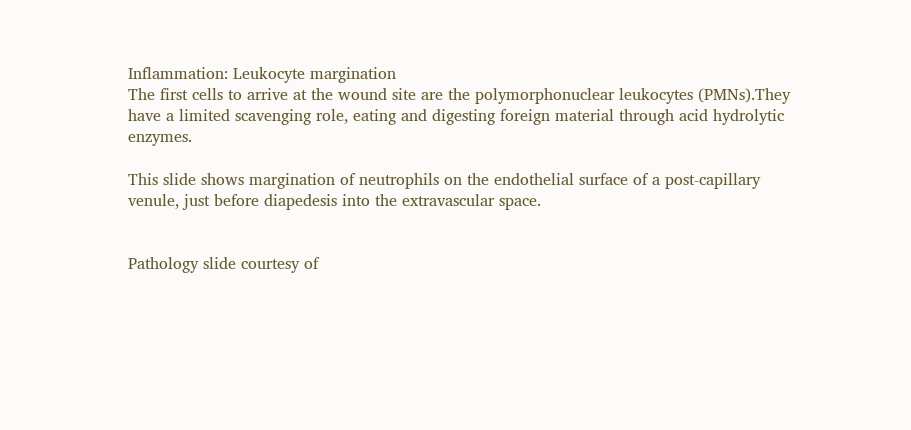Inflammation: Leukocyte margination
The first cells to arrive at the wound site are the polymorphonuclear leukocytes (PMNs).They have a limited scavenging role, eating and digesting foreign material through acid hydrolytic enzymes.

This slide shows margination of neutrophils on the endothelial surface of a post-capillary venule, just before diapedesis into the extravascular space.


Pathology slide courtesy of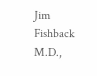Jim Fishback M.D.,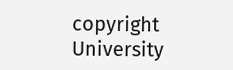copyright University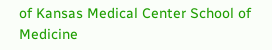of Kansas Medical Center School of Medicine